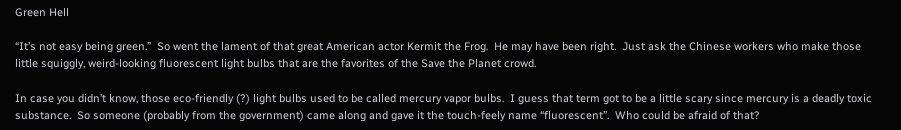Green Hell

“It’s not easy being green.”  So went the lament of that great American actor Kermit the Frog.  He may have been right.  Just ask the Chinese workers who make those little squiggly, weird-looking fluorescent light bulbs that are the favorites of the Save the Planet crowd.

In case you didn’t know, those eco-friendly (?) light bulbs used to be called mercury vapor bulbs.  I guess that term got to be a little scary since mercury is a deadly toxic substance.  So someone (probably from the government) came along and gave it the touch-feely name “fluorescent”.  Who could be afraid of that?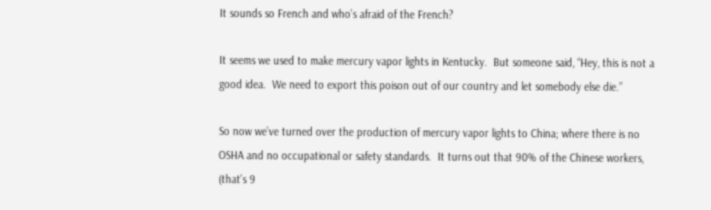It sounds so French and who’s afraid of the French?

It seems we used to make mercury vapor lights in Kentucky.  But someone said, “Hey, this is not a good idea.  We need to export this poison out of our country and let somebody else die.”

So now we’ve turned over the production of mercury vapor lights to China; where there is no OSHA and no occupational or safety standards.  It turns out that 90% of the Chinese workers, (that’s 9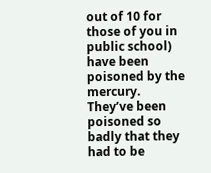out of 10 for those of you in public school) have been poisoned by the mercury.  They’ve been poisoned so badly that they had to be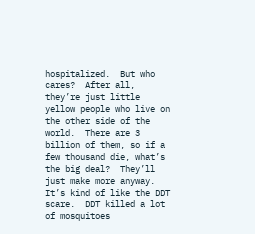hospitalized.  But who cares?  After all, they’re just little yellow people who live on the other side of the world.  There are 3 billion of them, so if a few thousand die, what’s the big deal?  They’ll just make more anyway.  It’s kind of like the DDT scare.  DDT killed a lot of mosquitoes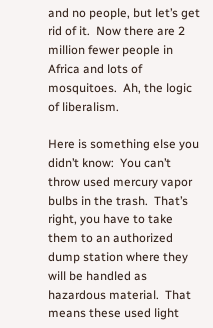and no people, but let’s get rid of it.  Now there are 2 million fewer people in Africa and lots of mosquitoes.  Ah, the logic of liberalism.

Here is something else you didn’t know:  You can’t throw used mercury vapor bulbs in the trash.  That’s right, you have to take them to an authorized dump station where they will be handled as hazardous material.  That means these used light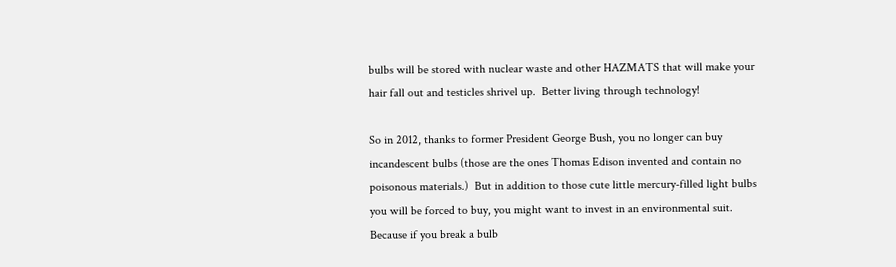bulbs will be stored with nuclear waste and other HAZMATS that will make your hair fall out and testicles shrivel up.  Better living through technology!

So in 2012, thanks to former President George Bush, you no longer can buy incandescent bulbs (those are the ones Thomas Edison invented and contain no poisonous materials.)  But in addition to those cute little mercury-filled light bulbs you will be forced to buy, you might want to invest in an environmental suit.  Because if you break a bulb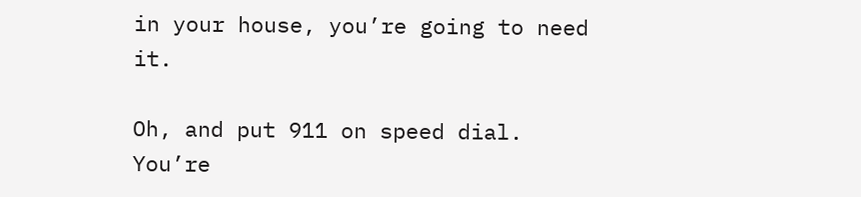in your house, you’re going to need it.

Oh, and put 911 on speed dial.  You’re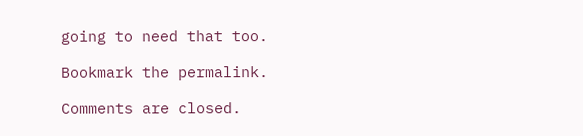going to need that too.

Bookmark the permalink.

Comments are closed.